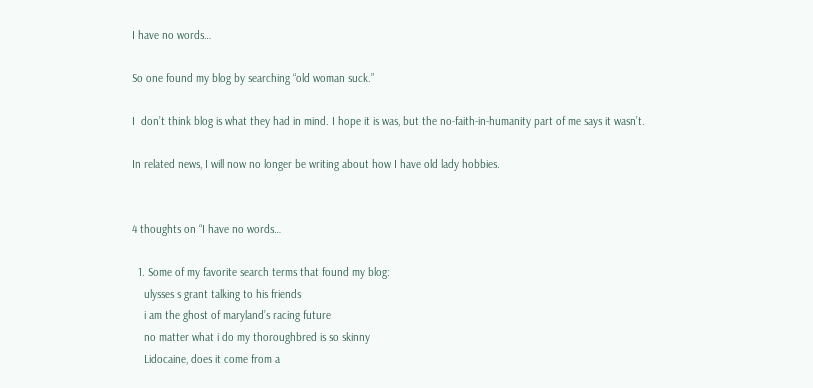I have no words…

So one found my blog by searching “old woman suck.”

I  don’t think blog is what they had in mind. I hope it is was, but the no-faith-in-humanity part of me says it wasn’t.

In related news, I will now no longer be writing about how I have old lady hobbies.


4 thoughts on “I have no words…

  1. Some of my favorite search terms that found my blog:
    ulysses s grant talking to his friends
    i am the ghost of maryland’s racing future
    no matter what i do my thoroughbred is so skinny
    Lidocaine, does it come from a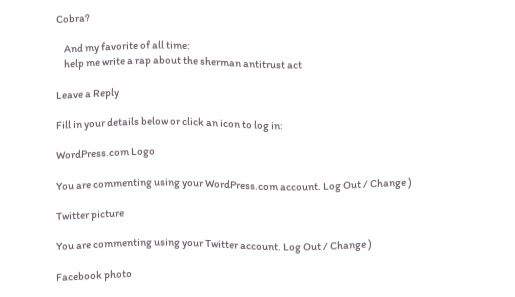Cobra?

    And my favorite of all time:
    help me write a rap about the sherman antitrust act

Leave a Reply

Fill in your details below or click an icon to log in:

WordPress.com Logo

You are commenting using your WordPress.com account. Log Out / Change )

Twitter picture

You are commenting using your Twitter account. Log Out / Change )

Facebook photo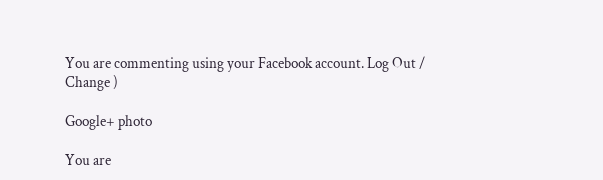You are commenting using your Facebook account. Log Out / Change )

Google+ photo

You are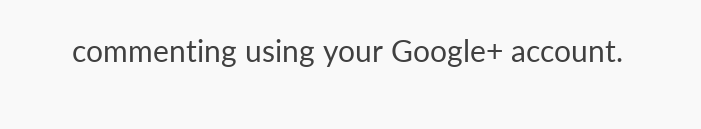commenting using your Google+ account.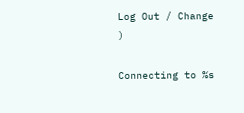Log Out / Change )

Connecting to %s